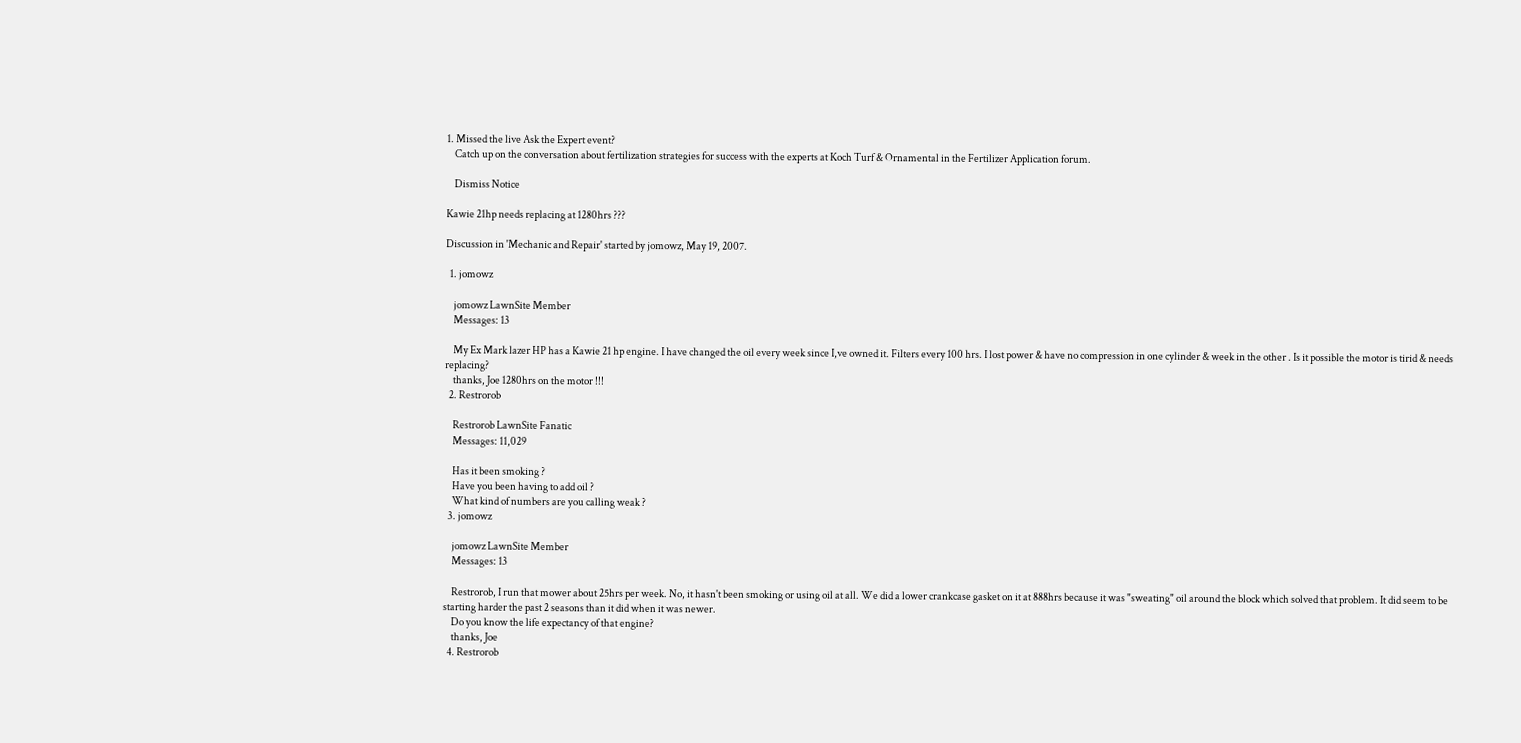1. Missed the live Ask the Expert event?
    Catch up on the conversation about fertilization strategies for success with the experts at Koch Turf & Ornamental in the Fertilizer Application forum.

    Dismiss Notice

Kawie 21hp needs replacing at 1280hrs ???

Discussion in 'Mechanic and Repair' started by jomowz, May 19, 2007.

  1. jomowz

    jomowz LawnSite Member
    Messages: 13

    My Ex Mark lazer HP has a Kawie 21 hp engine. I have changed the oil every week since I,ve owned it. Filters every 100 hrs. I lost power & have no compression in one cylinder & week in the other . Is it possible the motor is tirid & needs replacing?
    thanks, Joe 1280hrs on the motor !!!
  2. Restrorob

    Restrorob LawnSite Fanatic
    Messages: 11,029

    Has it been smoking ?
    Have you been having to add oil ?
    What kind of numbers are you calling weak ?
  3. jomowz

    jomowz LawnSite Member
    Messages: 13

    Restrorob, I run that mower about 25hrs per week. No, it hasn't been smoking or using oil at all. We did a lower crankcase gasket on it at 888hrs because it was "sweating" oil around the block which solved that problem. It did seem to be starting harder the past 2 seasons than it did when it was newer.
    Do you know the life expectancy of that engine?
    thanks, Joe
  4. Restrorob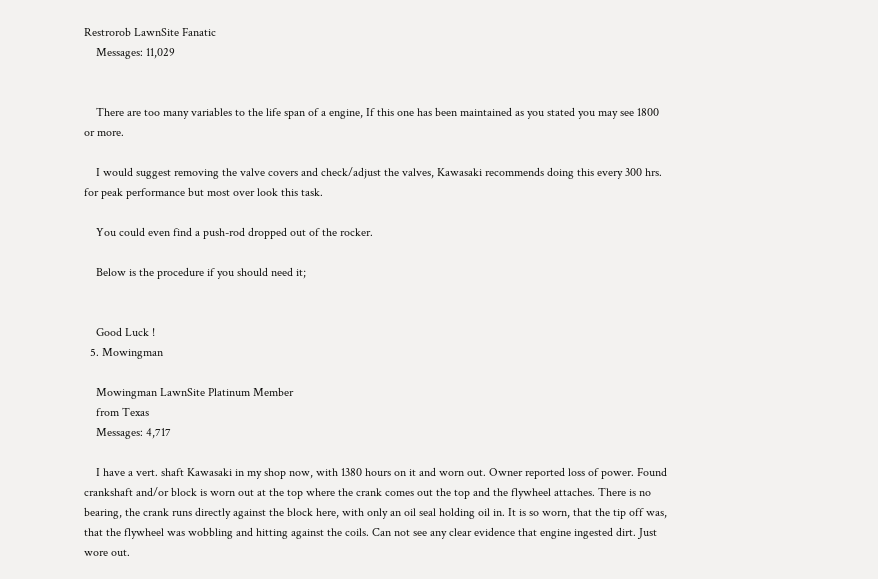Restrorob LawnSite Fanatic
    Messages: 11,029


    There are too many variables to the life span of a engine, If this one has been maintained as you stated you may see 1800 or more.

    I would suggest removing the valve covers and check/adjust the valves, Kawasaki recommends doing this every 300 hrs. for peak performance but most over look this task.

    You could even find a push-rod dropped out of the rocker.

    Below is the procedure if you should need it;


    Good Luck !
  5. Mowingman

    Mowingman LawnSite Platinum Member
    from Texas
    Messages: 4,717

    I have a vert. shaft Kawasaki in my shop now, with 1380 hours on it and worn out. Owner reported loss of power. Found crankshaft and/or block is worn out at the top where the crank comes out the top and the flywheel attaches. There is no bearing, the crank runs directly against the block here, with only an oil seal holding oil in. It is so worn, that the tip off was, that the flywheel was wobbling and hitting against the coils. Can not see any clear evidence that engine ingested dirt. Just wore out.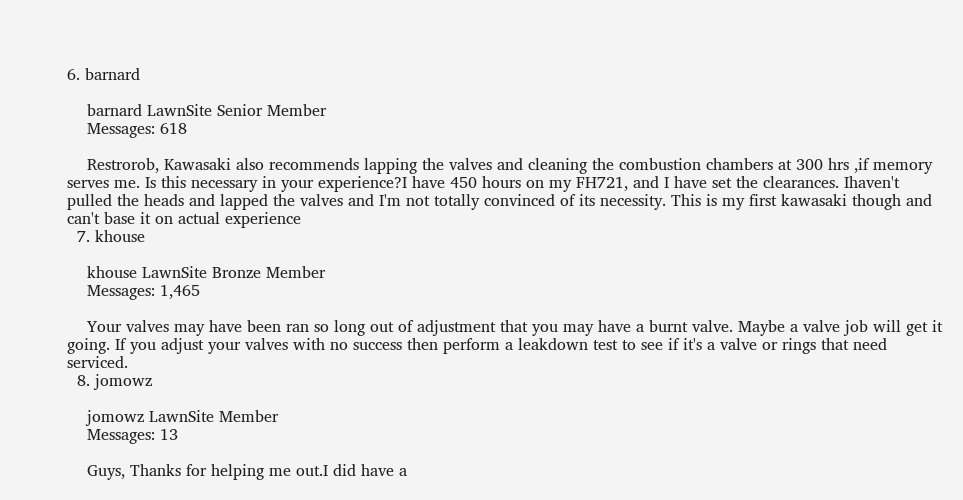6. barnard

    barnard LawnSite Senior Member
    Messages: 618

    Restrorob, Kawasaki also recommends lapping the valves and cleaning the combustion chambers at 300 hrs ,if memory serves me. Is this necessary in your experience?I have 450 hours on my FH721, and I have set the clearances. Ihaven't pulled the heads and lapped the valves and I'm not totally convinced of its necessity. This is my first kawasaki though and can't base it on actual experience
  7. khouse

    khouse LawnSite Bronze Member
    Messages: 1,465

    Your valves may have been ran so long out of adjustment that you may have a burnt valve. Maybe a valve job will get it going. If you adjust your valves with no success then perform a leakdown test to see if it's a valve or rings that need serviced.
  8. jomowz

    jomowz LawnSite Member
    Messages: 13

    Guys, Thanks for helping me out.I did have a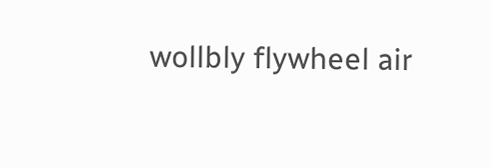wollbly flywheel air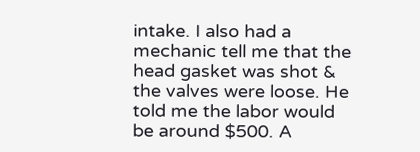intake. I also had a mechanic tell me that the head gasket was shot & the valves were loose. He told me the labor would be around $500. A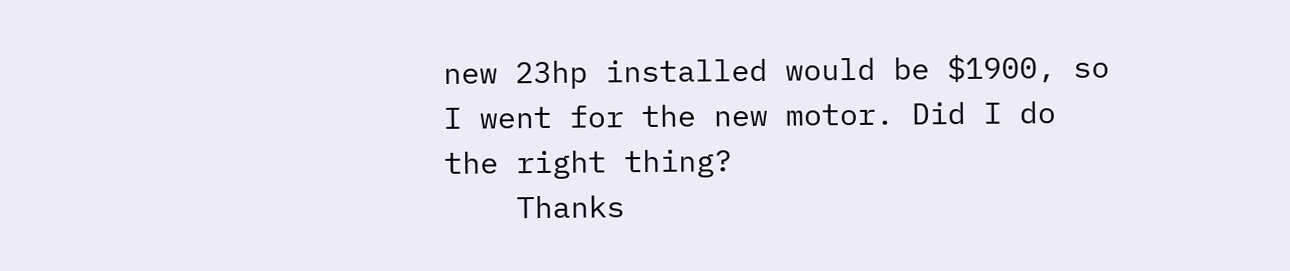new 23hp installed would be $1900, so I went for the new motor. Did I do the right thing?
    Thanks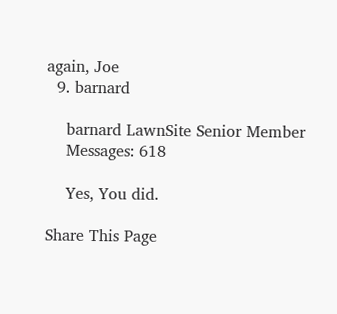again, Joe
  9. barnard

    barnard LawnSite Senior Member
    Messages: 618

    Yes, You did.

Share This Page